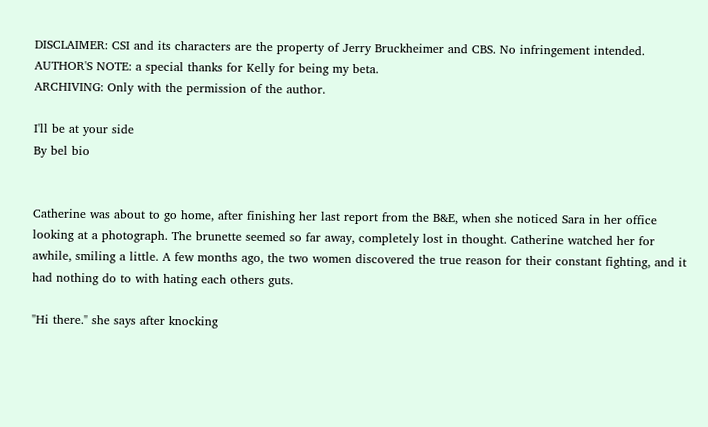DISCLAIMER: CSI and its characters are the property of Jerry Bruckheimer and CBS. No infringement intended.
AUTHOR'S NOTE: a special thanks for Kelly for being my beta.
ARCHIVING: Only with the permission of the author.

I'll be at your side
By bel bio


Catherine was about to go home, after finishing her last report from the B&E, when she noticed Sara in her office looking at a photograph. The brunette seemed so far away, completely lost in thought. Catherine watched her for awhile, smiling a little. A few months ago, the two women discovered the true reason for their constant fighting, and it had nothing do to with hating each others guts.

"Hi there." she says after knocking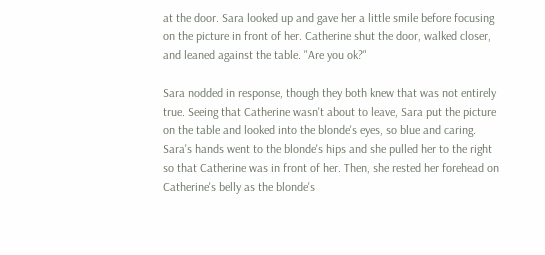at the door. Sara looked up and gave her a little smile before focusing on the picture in front of her. Catherine shut the door, walked closer, and leaned against the table. "Are you ok?"

Sara nodded in response, though they both knew that was not entirely true. Seeing that Catherine wasn't about to leave, Sara put the picture on the table and looked into the blonde's eyes, so blue and caring. Sara's hands went to the blonde's hips and she pulled her to the right so that Catherine was in front of her. Then, she rested her forehead on Catherine's belly as the blonde's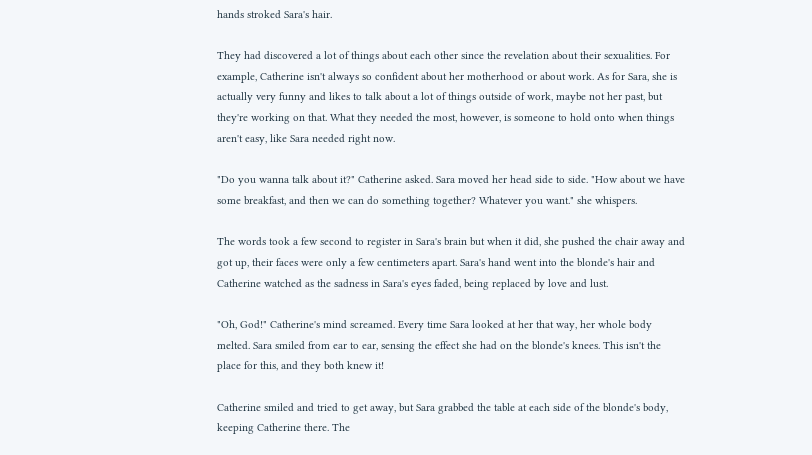hands stroked Sara's hair.

They had discovered a lot of things about each other since the revelation about their sexualities. For example, Catherine isn't always so confident about her motherhood or about work. As for Sara, she is actually very funny and likes to talk about a lot of things outside of work, maybe not her past, but they're working on that. What they needed the most, however, is someone to hold onto when things aren't easy, like Sara needed right now.

"Do you wanna talk about it?" Catherine asked. Sara moved her head side to side. "How about we have some breakfast, and then we can do something together? Whatever you want." she whispers.

The words took a few second to register in Sara's brain but when it did, she pushed the chair away and got up, their faces were only a few centimeters apart. Sara's hand went into the blonde's hair and Catherine watched as the sadness in Sara's eyes faded, being replaced by love and lust.

"Oh, God!" Catherine's mind screamed. Every time Sara looked at her that way, her whole body melted. Sara smiled from ear to ear, sensing the effect she had on the blonde's knees. This isn't the place for this, and they both knew it!

Catherine smiled and tried to get away, but Sara grabbed the table at each side of the blonde's body, keeping Catherine there. The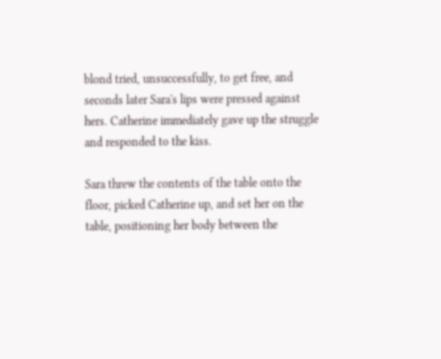blond tried, unsuccessfully, to get free, and seconds later Sara's lips were pressed against hers. Catherine immediately gave up the struggle and responded to the kiss.

Sara threw the contents of the table onto the floor, picked Catherine up, and set her on the table, positioning her body between the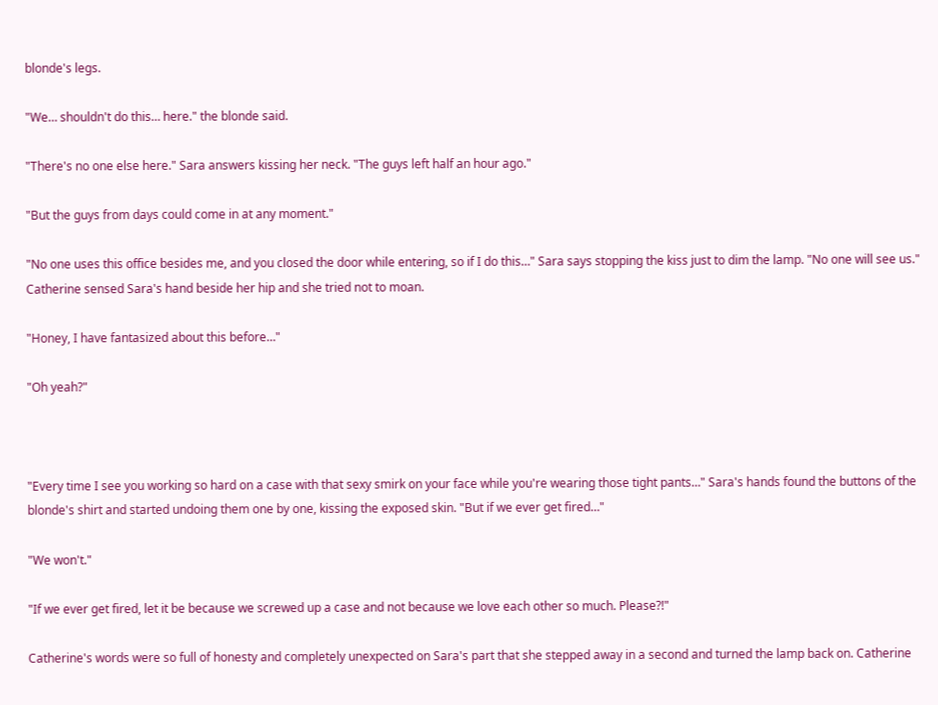blonde's legs.

"We… shouldn't do this… here." the blonde said.

"There's no one else here." Sara answers kissing her neck. "The guys left half an hour ago."

"But the guys from days could come in at any moment."

"No one uses this office besides me, and you closed the door while entering, so if I do this…" Sara says stopping the kiss just to dim the lamp. "No one will see us." Catherine sensed Sara's hand beside her hip and she tried not to moan.

"Honey, I have fantasized about this before…"

"Oh yeah?"



"Every time I see you working so hard on a case with that sexy smirk on your face while you're wearing those tight pants…" Sara's hands found the buttons of the blonde's shirt and started undoing them one by one, kissing the exposed skin. "But if we ever get fired…"

"We won't."

"If we ever get fired, let it be because we screwed up a case and not because we love each other so much. Please?!"

Catherine's words were so full of honesty and completely unexpected on Sara's part that she stepped away in a second and turned the lamp back on. Catherine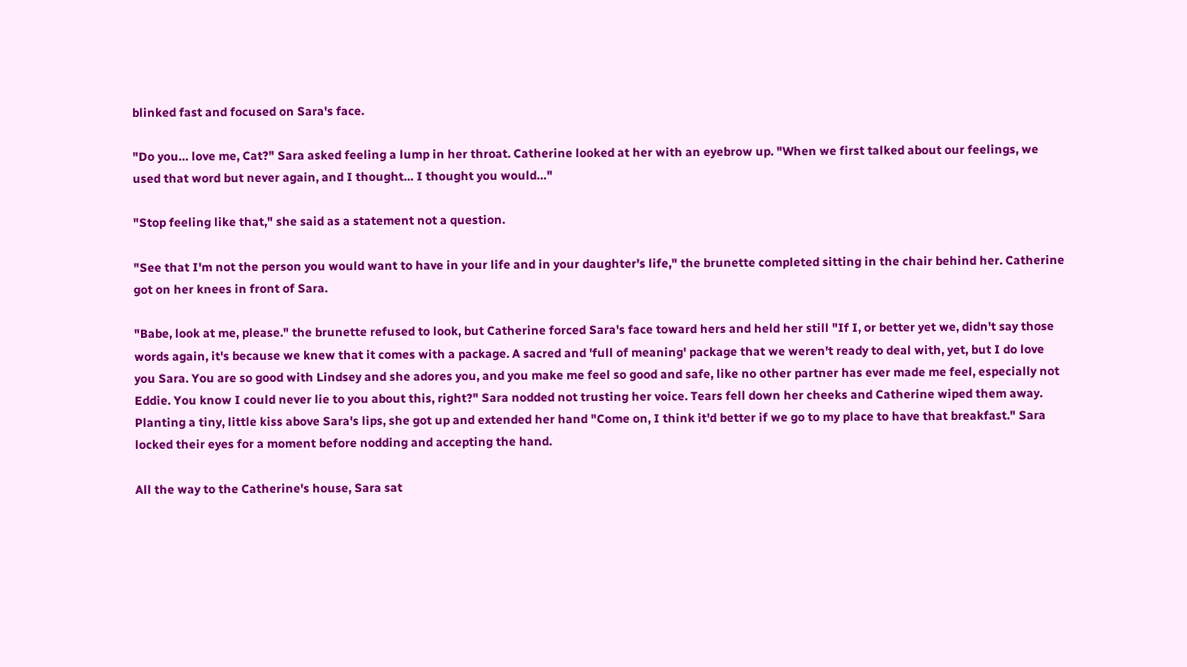blinked fast and focused on Sara's face.

"Do you… love me, Cat?" Sara asked feeling a lump in her throat. Catherine looked at her with an eyebrow up. "When we first talked about our feelings, we used that word but never again, and I thought… I thought you would…"

"Stop feeling like that," she said as a statement not a question.

"See that I'm not the person you would want to have in your life and in your daughter's life," the brunette completed sitting in the chair behind her. Catherine got on her knees in front of Sara.

"Babe, look at me, please." the brunette refused to look, but Catherine forced Sara's face toward hers and held her still "If I, or better yet we, didn't say those words again, it's because we knew that it comes with a package. A sacred and 'full of meaning' package that we weren't ready to deal with, yet, but I do love you Sara. You are so good with Lindsey and she adores you, and you make me feel so good and safe, like no other partner has ever made me feel, especially not Eddie. You know I could never lie to you about this, right?" Sara nodded not trusting her voice. Tears fell down her cheeks and Catherine wiped them away. Planting a tiny, little kiss above Sara's lips, she got up and extended her hand "Come on, I think it'd better if we go to my place to have that breakfast." Sara locked their eyes for a moment before nodding and accepting the hand.

All the way to the Catherine's house, Sara sat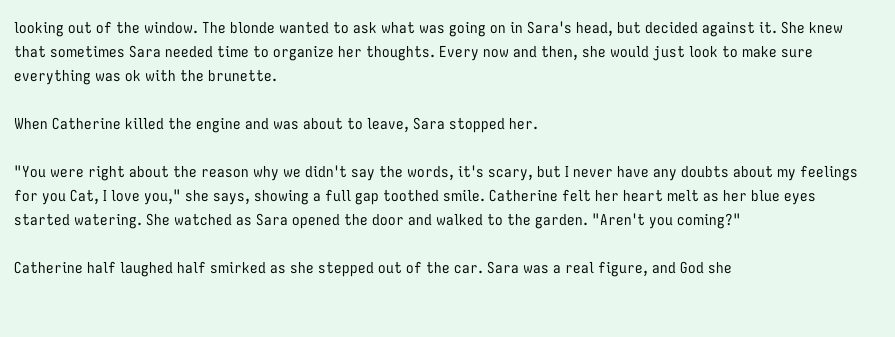looking out of the window. The blonde wanted to ask what was going on in Sara's head, but decided against it. She knew that sometimes Sara needed time to organize her thoughts. Every now and then, she would just look to make sure everything was ok with the brunette.

When Catherine killed the engine and was about to leave, Sara stopped her.

"You were right about the reason why we didn't say the words, it's scary, but I never have any doubts about my feelings for you Cat, I love you," she says, showing a full gap toothed smile. Catherine felt her heart melt as her blue eyes started watering. She watched as Sara opened the door and walked to the garden. "Aren't you coming?"

Catherine half laughed half smirked as she stepped out of the car. Sara was a real figure, and God she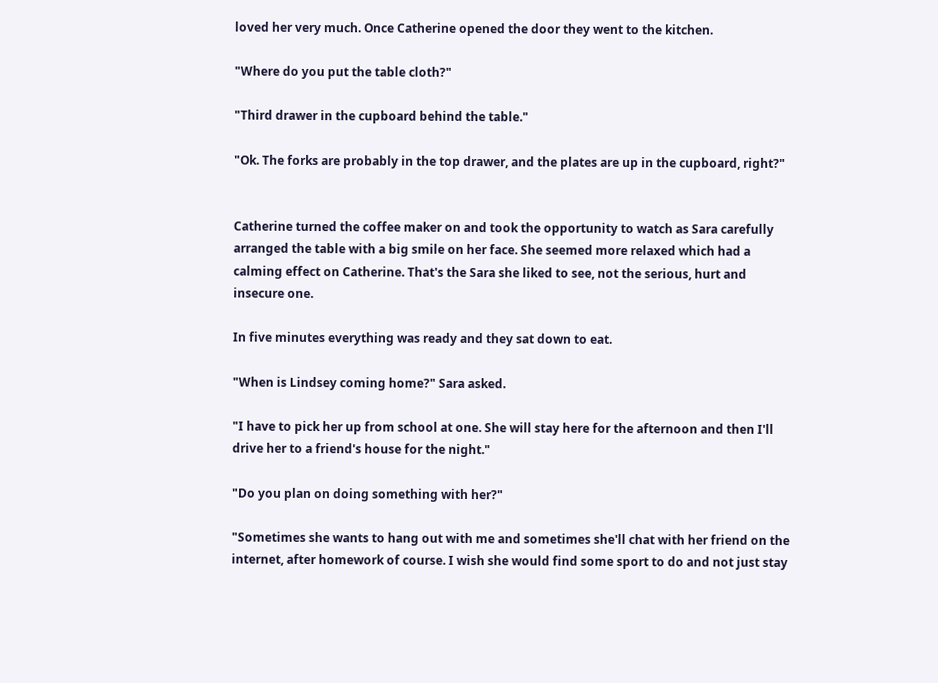loved her very much. Once Catherine opened the door they went to the kitchen.

"Where do you put the table cloth?"

"Third drawer in the cupboard behind the table."

"Ok. The forks are probably in the top drawer, and the plates are up in the cupboard, right?"


Catherine turned the coffee maker on and took the opportunity to watch as Sara carefully arranged the table with a big smile on her face. She seemed more relaxed which had a calming effect on Catherine. That's the Sara she liked to see, not the serious, hurt and insecure one.

In five minutes everything was ready and they sat down to eat.

"When is Lindsey coming home?" Sara asked.

"I have to pick her up from school at one. She will stay here for the afternoon and then I'll drive her to a friend's house for the night."

"Do you plan on doing something with her?"

"Sometimes she wants to hang out with me and sometimes she'll chat with her friend on the internet, after homework of course. I wish she would find some sport to do and not just stay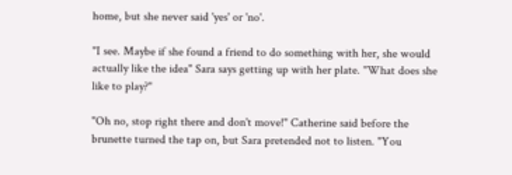home, but she never said 'yes' or 'no'.

"I see. Maybe if she found a friend to do something with her, she would actually like the idea" Sara says getting up with her plate. "What does she like to play?"

"Oh no, stop right there and don't move!" Catherine said before the brunette turned the tap on, but Sara pretended not to listen. "You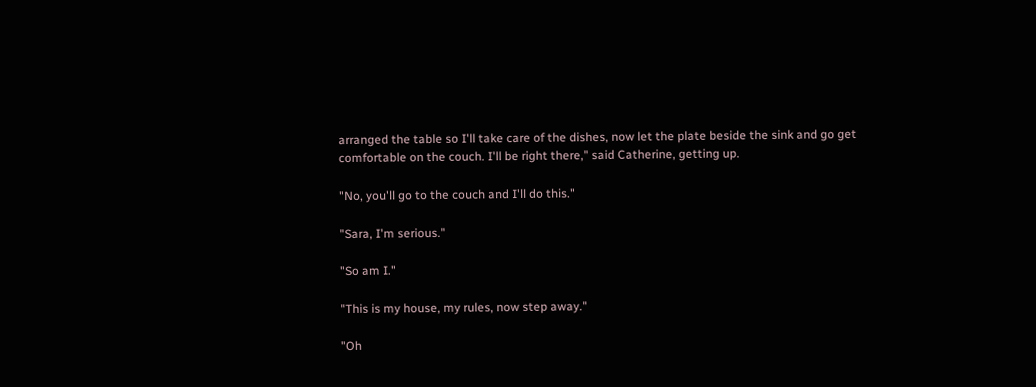arranged the table so I'll take care of the dishes, now let the plate beside the sink and go get comfortable on the couch. I'll be right there," said Catherine, getting up.

"No, you'll go to the couch and I'll do this."

"Sara, I'm serious."

"So am I."

"This is my house, my rules, now step away."

"Oh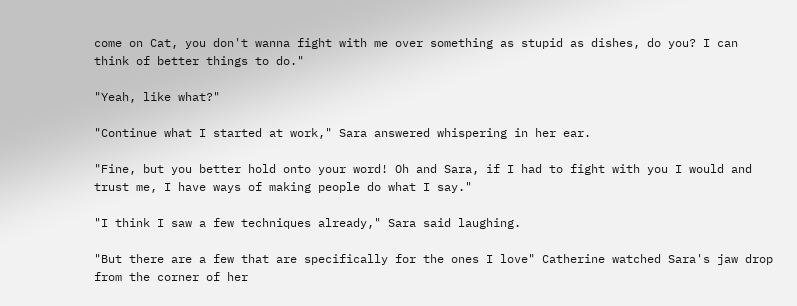come on Cat, you don't wanna fight with me over something as stupid as dishes, do you? I can think of better things to do."

"Yeah, like what?"

"Continue what I started at work," Sara answered whispering in her ear.

"Fine, but you better hold onto your word! Oh and Sara, if I had to fight with you I would and trust me, I have ways of making people do what I say."

"I think I saw a few techniques already," Sara said laughing.

"But there are a few that are specifically for the ones I love" Catherine watched Sara's jaw drop from the corner of her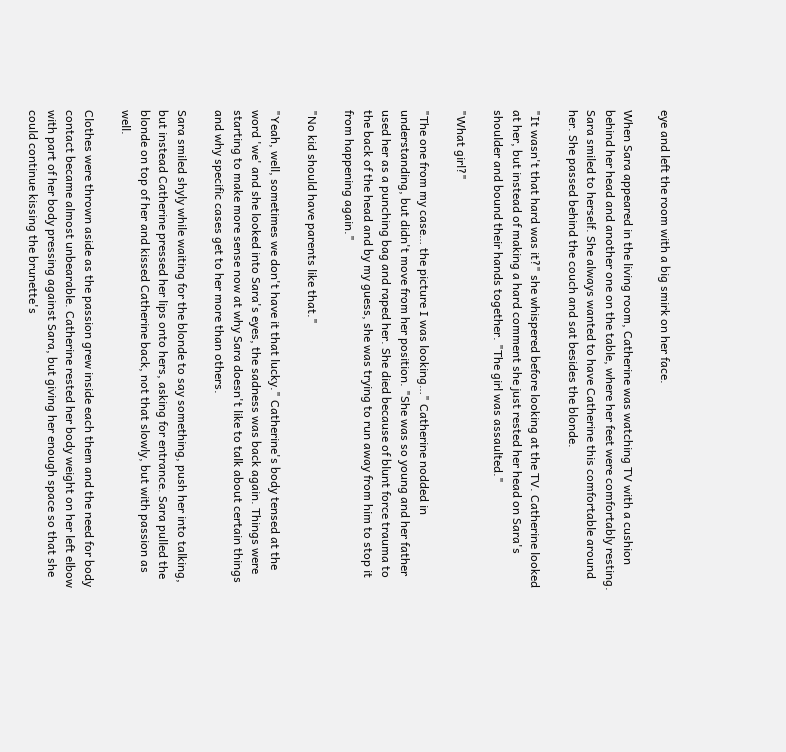eye and left the room with a big smirk on her face.

When Sara appeared in the living room, Catherine was watching TV with a cushion behind her head and another one on the table, where her feet were comfortably resting. Sara smiled to herself. She always wanted to have Catherine this comfortable around her. She passed behind the couch and sat besides the blonde.

"It wasn't that hard was it?" she whispered before looking at the TV. Catherine looked at her, but instead of making a hard comment she just rested her head on Sara's shoulder and bound their hands together. "The girl was assaulted."

"What girl?"

"The one from my case… the picture I was looking…" Catherine nodded in understanding, but didn't move from her position. "She was so young and her father used her as a punching bag and raped her. She died because of blunt force trauma to the back of the head and by my guess, she was trying to run away from him to stop it from happening again."

"No kid should have parents like that."

"Yeah, well, sometimes we don't have it that lucky." Catherine's body tensed at the word 'we' and she looked into Sara's eyes, the sadness was back again. Things were starting to make more sense now at why Sara doesn't like to talk about certain things and why specific cases get to her more than others.

Sara smiled shyly while waiting for the blonde to say something, push her into talking, but instead Catherine pressed her lips onto hers, asking for entrance. Sara pulled the blonde on top of her and kissed Catherine back, not that slowly, but with passion as well.

Clothes were thrown aside as the passion grew inside each them and the need for body contact became almost unbearable. Catherine rested her body weight on her left elbow with part of her body pressing against Sara, but giving her enough space so that she could continue kissing the brunette's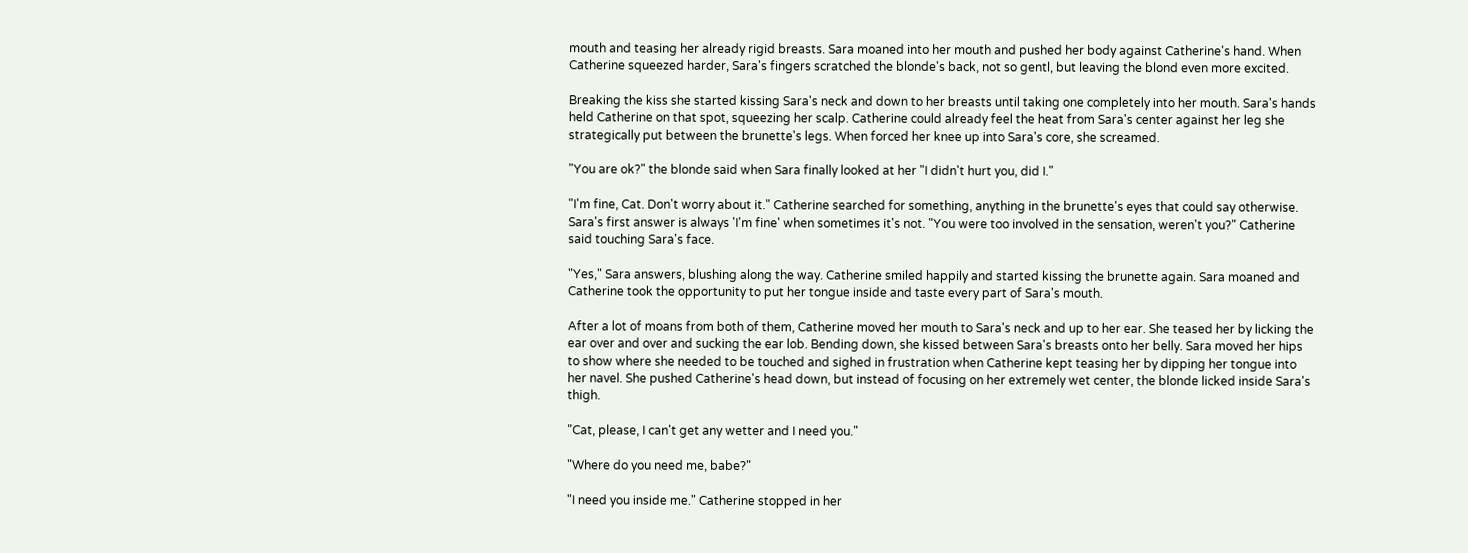mouth and teasing her already rigid breasts. Sara moaned into her mouth and pushed her body against Catherine's hand. When Catherine squeezed harder, Sara's fingers scratched the blonde's back, not so gentl, but leaving the blond even more excited.

Breaking the kiss she started kissing Sara's neck and down to her breasts until taking one completely into her mouth. Sara's hands held Catherine on that spot, squeezing her scalp. Catherine could already feel the heat from Sara's center against her leg she strategically put between the brunette's legs. When forced her knee up into Sara's core, she screamed.

"You are ok?" the blonde said when Sara finally looked at her "I didn't hurt you, did I."

"I'm fine, Cat. Don't worry about it." Catherine searched for something, anything in the brunette's eyes that could say otherwise. Sara's first answer is always 'I'm fine' when sometimes it's not. "You were too involved in the sensation, weren't you?" Catherine said touching Sara's face.

"Yes," Sara answers, blushing along the way. Catherine smiled happily and started kissing the brunette again. Sara moaned and Catherine took the opportunity to put her tongue inside and taste every part of Sara's mouth.

After a lot of moans from both of them, Catherine moved her mouth to Sara's neck and up to her ear. She teased her by licking the ear over and over and sucking the ear lob. Bending down, she kissed between Sara's breasts onto her belly. Sara moved her hips to show where she needed to be touched and sighed in frustration when Catherine kept teasing her by dipping her tongue into her navel. She pushed Catherine's head down, but instead of focusing on her extremely wet center, the blonde licked inside Sara's thigh.

"Cat, please, I can't get any wetter and I need you."

"Where do you need me, babe?"

"I need you inside me." Catherine stopped in her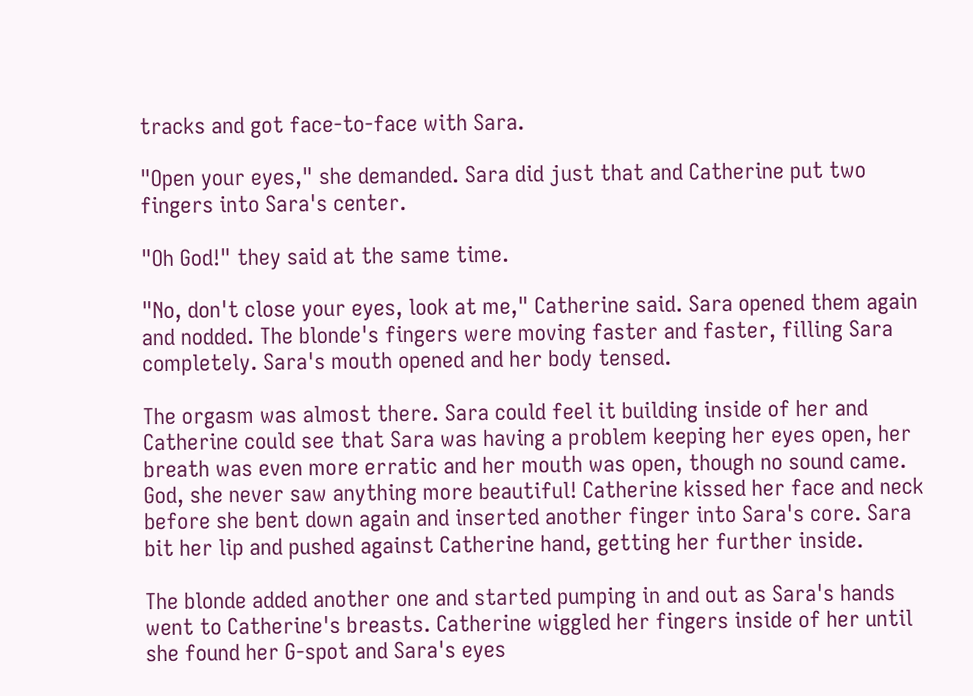tracks and got face-to-face with Sara.

"Open your eyes," she demanded. Sara did just that and Catherine put two fingers into Sara's center.

"Oh God!" they said at the same time.

"No, don't close your eyes, look at me," Catherine said. Sara opened them again and nodded. The blonde's fingers were moving faster and faster, filling Sara completely. Sara's mouth opened and her body tensed.

The orgasm was almost there. Sara could feel it building inside of her and Catherine could see that Sara was having a problem keeping her eyes open, her breath was even more erratic and her mouth was open, though no sound came. God, she never saw anything more beautiful! Catherine kissed her face and neck before she bent down again and inserted another finger into Sara's core. Sara bit her lip and pushed against Catherine hand, getting her further inside.

The blonde added another one and started pumping in and out as Sara's hands went to Catherine's breasts. Catherine wiggled her fingers inside of her until she found her G-spot and Sara's eyes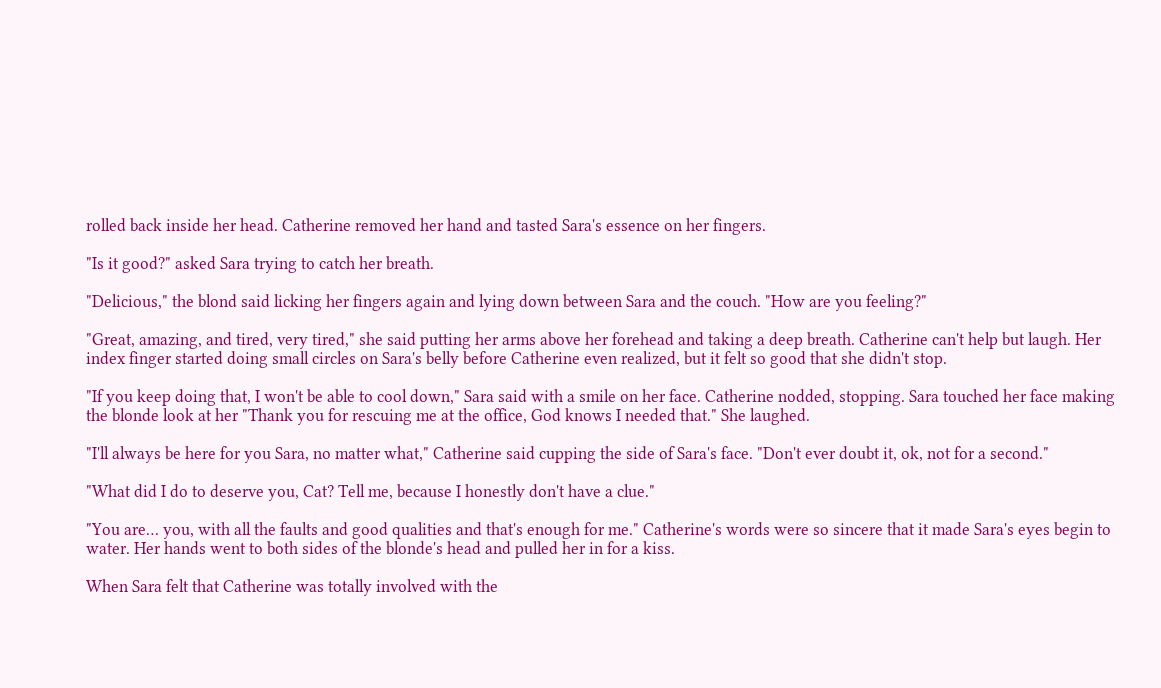rolled back inside her head. Catherine removed her hand and tasted Sara's essence on her fingers.

"Is it good?" asked Sara trying to catch her breath.

"Delicious," the blond said licking her fingers again and lying down between Sara and the couch. "How are you feeling?"

"Great, amazing, and tired, very tired," she said putting her arms above her forehead and taking a deep breath. Catherine can't help but laugh. Her index finger started doing small circles on Sara's belly before Catherine even realized, but it felt so good that she didn't stop.

"If you keep doing that, I won't be able to cool down," Sara said with a smile on her face. Catherine nodded, stopping. Sara touched her face making the blonde look at her "Thank you for rescuing me at the office, God knows I needed that." She laughed.

"I'll always be here for you Sara, no matter what," Catherine said cupping the side of Sara's face. "Don't ever doubt it, ok, not for a second."

"What did I do to deserve you, Cat? Tell me, because I honestly don't have a clue."

"You are… you, with all the faults and good qualities and that's enough for me." Catherine's words were so sincere that it made Sara's eyes begin to water. Her hands went to both sides of the blonde's head and pulled her in for a kiss.

When Sara felt that Catherine was totally involved with the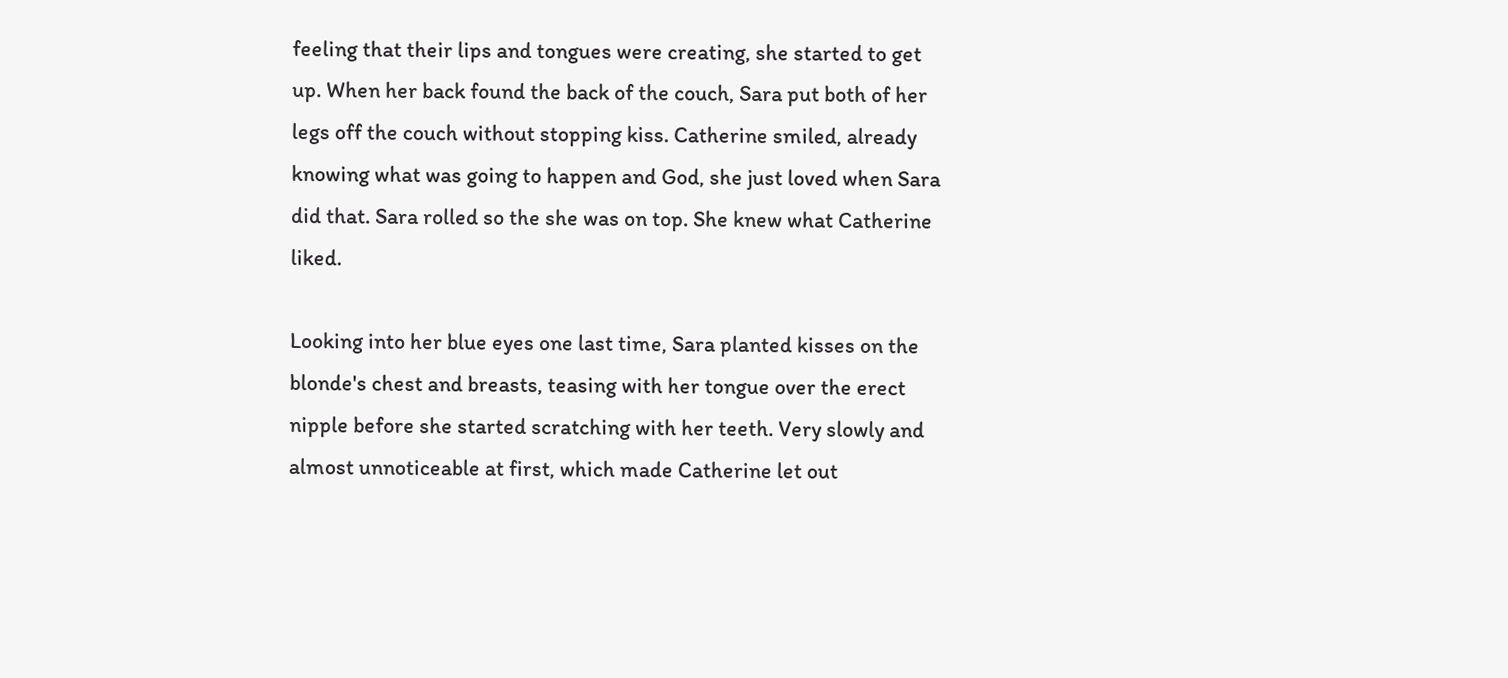feeling that their lips and tongues were creating, she started to get up. When her back found the back of the couch, Sara put both of her legs off the couch without stopping kiss. Catherine smiled, already knowing what was going to happen and God, she just loved when Sara did that. Sara rolled so the she was on top. She knew what Catherine liked.

Looking into her blue eyes one last time, Sara planted kisses on the blonde's chest and breasts, teasing with her tongue over the erect nipple before she started scratching with her teeth. Very slowly and almost unnoticeable at first, which made Catherine let out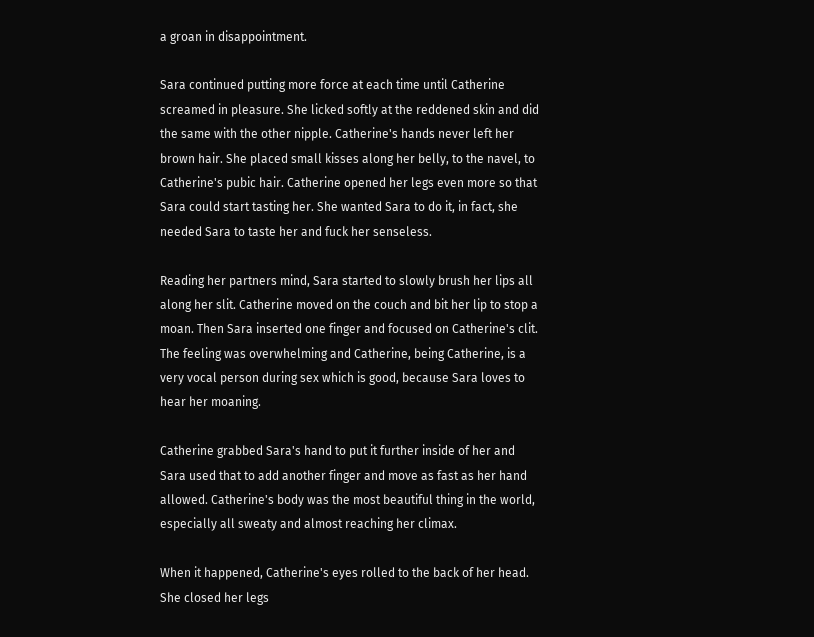a groan in disappointment.

Sara continued putting more force at each time until Catherine screamed in pleasure. She licked softly at the reddened skin and did the same with the other nipple. Catherine's hands never left her brown hair. She placed small kisses along her belly, to the navel, to Catherine's pubic hair. Catherine opened her legs even more so that Sara could start tasting her. She wanted Sara to do it, in fact, she needed Sara to taste her and fuck her senseless.

Reading her partners mind, Sara started to slowly brush her lips all along her slit. Catherine moved on the couch and bit her lip to stop a moan. Then Sara inserted one finger and focused on Catherine's clit. The feeling was overwhelming and Catherine, being Catherine, is a very vocal person during sex which is good, because Sara loves to hear her moaning.

Catherine grabbed Sara's hand to put it further inside of her and Sara used that to add another finger and move as fast as her hand allowed. Catherine's body was the most beautiful thing in the world, especially all sweaty and almost reaching her climax.

When it happened, Catherine's eyes rolled to the back of her head. She closed her legs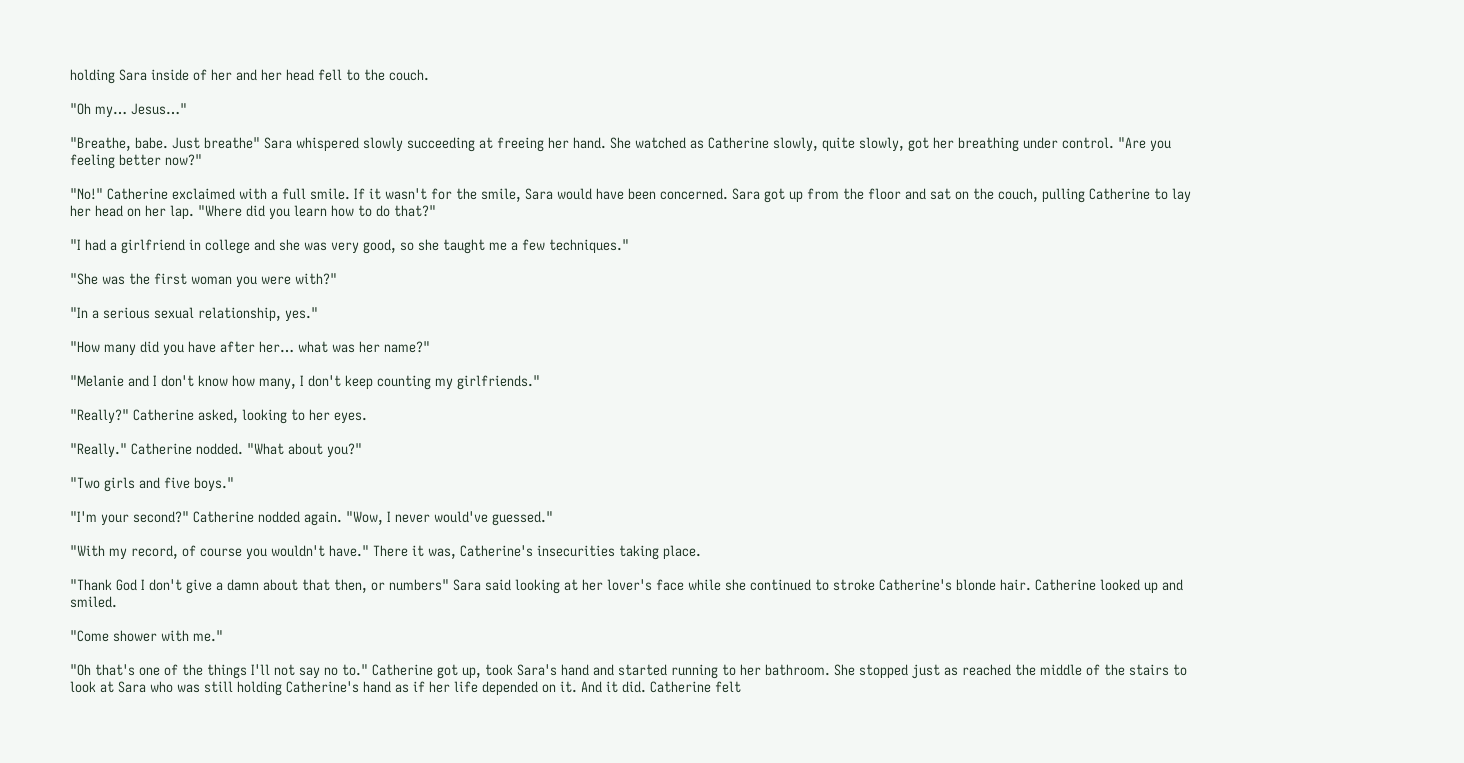holding Sara inside of her and her head fell to the couch.

"Oh my… Jesus…"

"Breathe, babe. Just breathe" Sara whispered slowly succeeding at freeing her hand. She watched as Catherine slowly, quite slowly, got her breathing under control. "Are you feeling better now?"

"No!" Catherine exclaimed with a full smile. If it wasn't for the smile, Sara would have been concerned. Sara got up from the floor and sat on the couch, pulling Catherine to lay her head on her lap. "Where did you learn how to do that?"

"I had a girlfriend in college and she was very good, so she taught me a few techniques."

"She was the first woman you were with?"

"In a serious sexual relationship, yes."

"How many did you have after her… what was her name?"

"Melanie and I don't know how many, I don't keep counting my girlfriends."

"Really?" Catherine asked, looking to her eyes.

"Really." Catherine nodded. "What about you?"

"Two girls and five boys."

"I'm your second?" Catherine nodded again. "Wow, I never would've guessed."

"With my record, of course you wouldn't have." There it was, Catherine's insecurities taking place.

"Thank God I don't give a damn about that then, or numbers" Sara said looking at her lover's face while she continued to stroke Catherine's blonde hair. Catherine looked up and smiled.

"Come shower with me."

"Oh that's one of the things I'll not say no to." Catherine got up, took Sara's hand and started running to her bathroom. She stopped just as reached the middle of the stairs to look at Sara who was still holding Catherine's hand as if her life depended on it. And it did. Catherine felt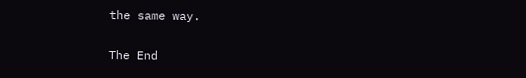the same way.

The End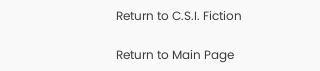Return to C.S.I. Fiction

Return to Main Page